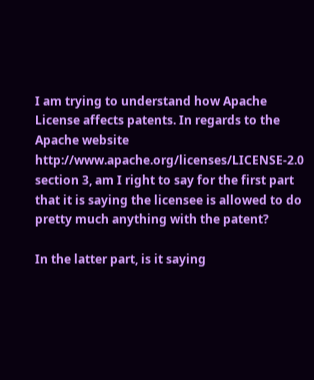I am trying to understand how Apache License affects patents. In regards to the Apache website http://www.apache.org/licenses/LICENSE-2.0 section 3, am I right to say for the first part that it is saying the licensee is allowed to do pretty much anything with the patent?

In the latter part, is it saying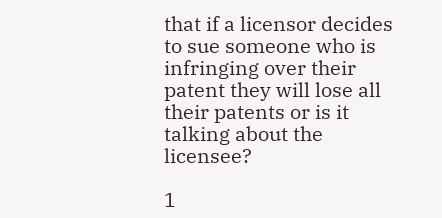that if a licensor decides to sue someone who is infringing over their patent they will lose all their patents or is it talking about the licensee?

1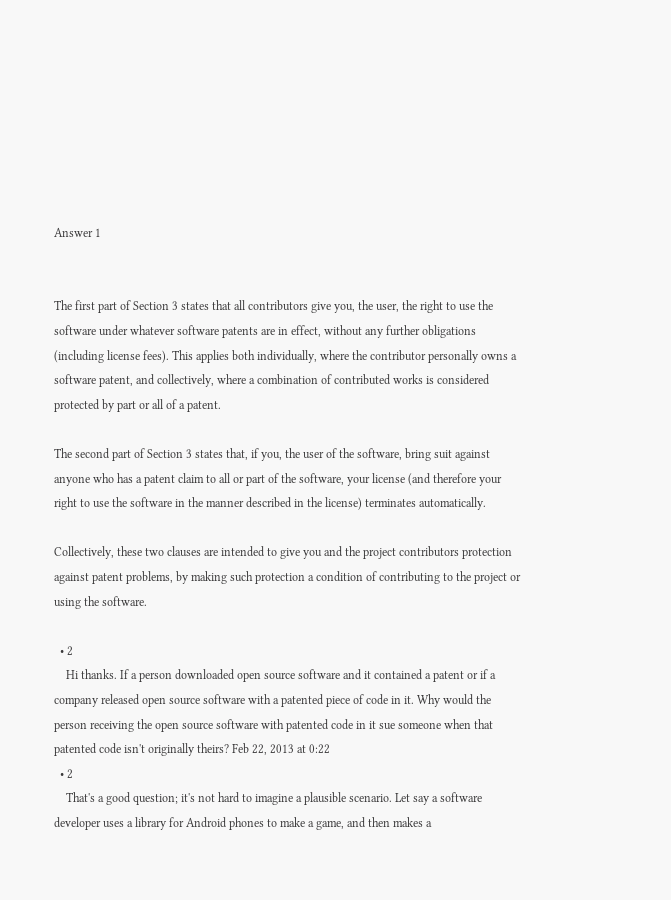Answer 1


The first part of Section 3 states that all contributors give you, the user, the right to use the software under whatever software patents are in effect, without any further obligations (including license fees). This applies both individually, where the contributor personally owns a software patent, and collectively, where a combination of contributed works is considered protected by part or all of a patent.

The second part of Section 3 states that, if you, the user of the software, bring suit against anyone who has a patent claim to all or part of the software, your license (and therefore your right to use the software in the manner described in the license) terminates automatically.

Collectively, these two clauses are intended to give you and the project contributors protection against patent problems, by making such protection a condition of contributing to the project or using the software.

  • 2
    Hi thanks. If a person downloaded open source software and it contained a patent or if a company released open source software with a patented piece of code in it. Why would the person receiving the open source software with patented code in it sue someone when that patented code isn't originally theirs? Feb 22, 2013 at 0:22
  • 2
    That's a good question; it's not hard to imagine a plausible scenario. Let say a software developer uses a library for Android phones to make a game, and then makes a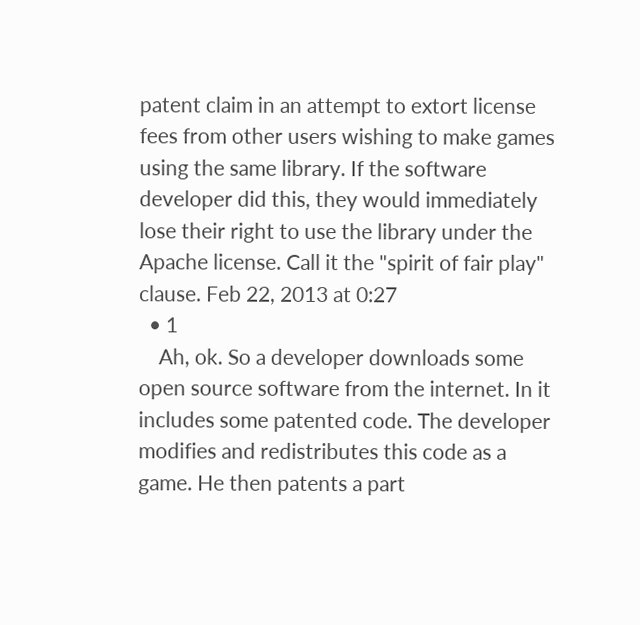patent claim in an attempt to extort license fees from other users wishing to make games using the same library. If the software developer did this, they would immediately lose their right to use the library under the Apache license. Call it the "spirit of fair play" clause. Feb 22, 2013 at 0:27
  • 1
    Ah, ok. So a developer downloads some open source software from the internet. In it includes some patented code. The developer modifies and redistributes this code as a game. He then patents a part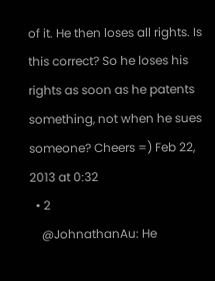of it. He then loses all rights. Is this correct? So he loses his rights as soon as he patents something, not when he sues someone? Cheers =) Feb 22, 2013 at 0:32
  • 2
    @JohnathanAu: He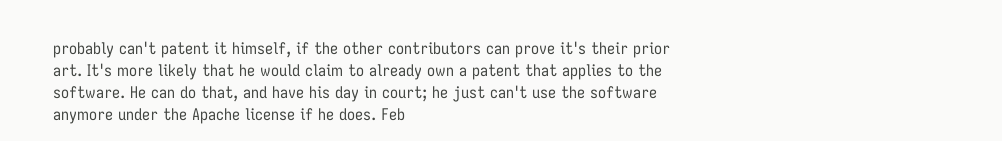probably can't patent it himself, if the other contributors can prove it's their prior art. It's more likely that he would claim to already own a patent that applies to the software. He can do that, and have his day in court; he just can't use the software anymore under the Apache license if he does. Feb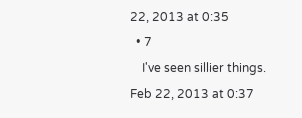22, 2013 at 0:35
  • 7
    I've seen sillier things. Feb 22, 2013 at 0:37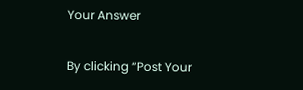Your Answer

By clicking “Post Your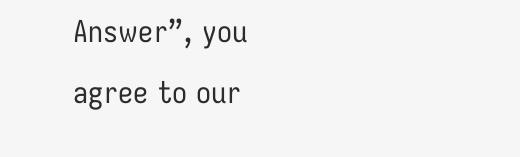Answer”, you agree to our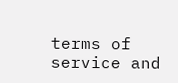terms of service and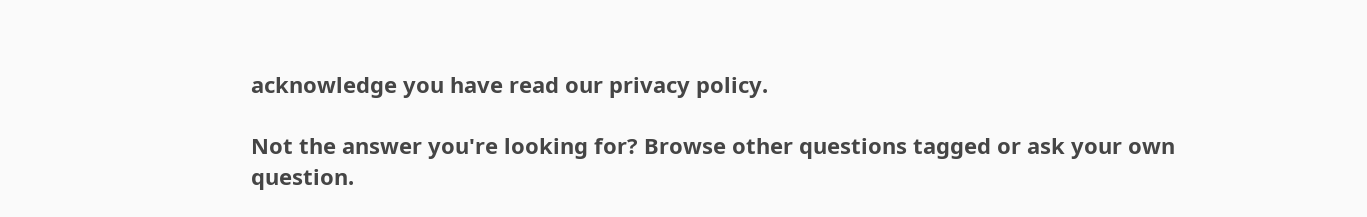acknowledge you have read our privacy policy.

Not the answer you're looking for? Browse other questions tagged or ask your own question.